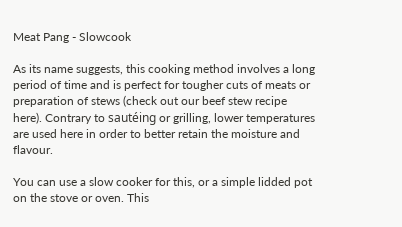Meat Pang - Slowcook

As its name suggests, this cooking method involves a long period of time and is perfect for tougher cuts of meats or preparation of stews (check out our beef stew recipe here). Contrary to sautéing or grilling, lower temperatures are used here in order to better retain the moisture and flavour.

You can use a slow cooker for this, or a simple lidded pot on the stove or oven. This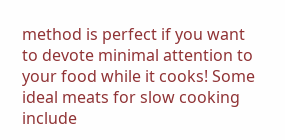method is perfect if you want to devote minimal attention to your food while it cooks! Some ideal meats for slow cooking include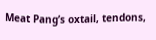Meat Pang’s oxtail, tendons,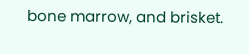bone marrow, and brisket.